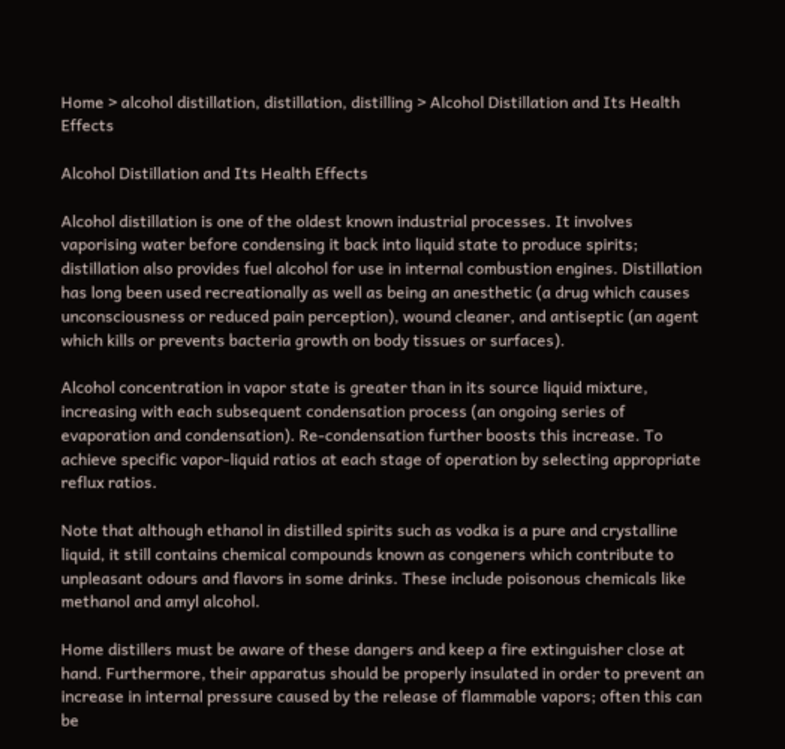Home > alcohol distillation, distillation, distilling > Alcohol Distillation and Its Health Effects

Alcohol Distillation and Its Health Effects

Alcohol distillation is one of the oldest known industrial processes. It involves vaporising water before condensing it back into liquid state to produce spirits; distillation also provides fuel alcohol for use in internal combustion engines. Distillation has long been used recreationally as well as being an anesthetic (a drug which causes unconsciousness or reduced pain perception), wound cleaner, and antiseptic (an agent which kills or prevents bacteria growth on body tissues or surfaces).

Alcohol concentration in vapor state is greater than in its source liquid mixture, increasing with each subsequent condensation process (an ongoing series of evaporation and condensation). Re-condensation further boosts this increase. To achieve specific vapor-liquid ratios at each stage of operation by selecting appropriate reflux ratios.

Note that although ethanol in distilled spirits such as vodka is a pure and crystalline liquid, it still contains chemical compounds known as congeners which contribute to unpleasant odours and flavors in some drinks. These include poisonous chemicals like methanol and amyl alcohol.

Home distillers must be aware of these dangers and keep a fire extinguisher close at hand. Furthermore, their apparatus should be properly insulated in order to prevent an increase in internal pressure caused by the release of flammable vapors; often this can be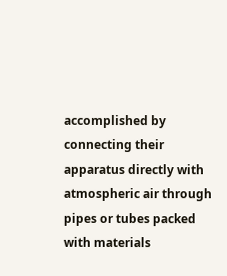accomplished by connecting their apparatus directly with atmospheric air through pipes or tubes packed with materials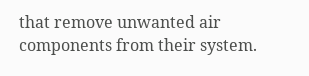that remove unwanted air components from their system.